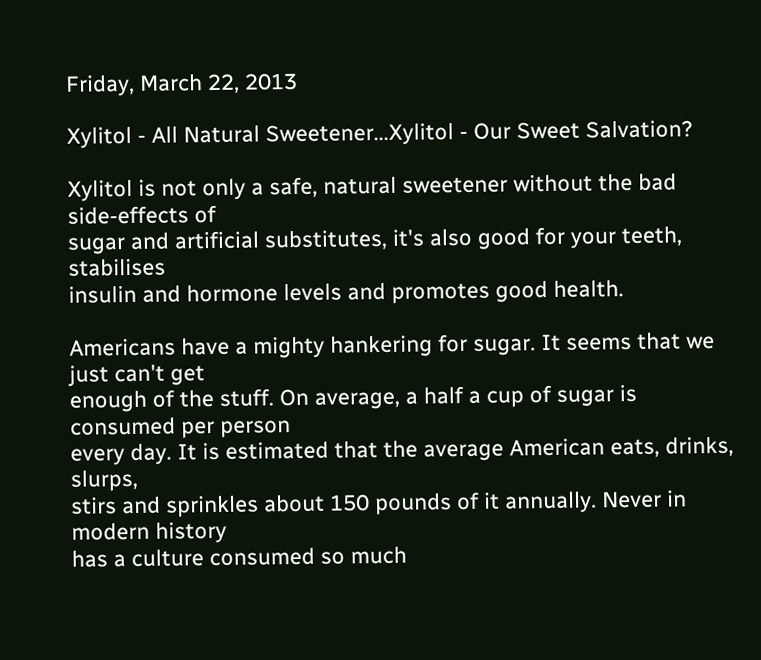Friday, March 22, 2013

Xylitol - All Natural Sweetener...Xylitol - Our Sweet Salvation?

Xylitol is not only a safe, natural sweetener without the bad side-effects of
sugar and artificial substitutes, it's also good for your teeth, stabilises
insulin and hormone levels and promotes good health.

Americans have a mighty hankering for sugar. It seems that we just can't get
enough of the stuff. On average, a half a cup of sugar is consumed per person
every day. It is estimated that the average American eats, drinks, slurps,
stirs and sprinkles about 150 pounds of it annually. Never in modern history
has a culture consumed so much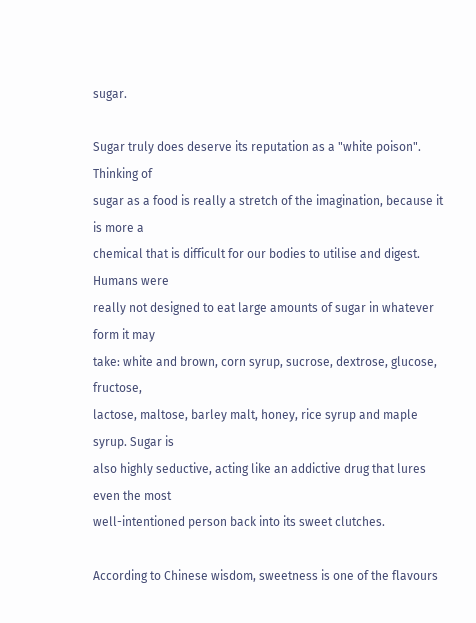sugar.

Sugar truly does deserve its reputation as a "white poison". Thinking of
sugar as a food is really a stretch of the imagination, because it is more a
chemical that is difficult for our bodies to utilise and digest. Humans were
really not designed to eat large amounts of sugar in whatever form it may
take: white and brown, corn syrup, sucrose, dextrose, glucose, fructose,
lactose, maltose, barley malt, honey, rice syrup and maple syrup. Sugar is
also highly seductive, acting like an addictive drug that lures even the most
well-intentioned person back into its sweet clutches.

According to Chinese wisdom, sweetness is one of the flavours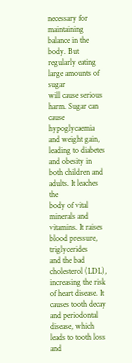necessary for
maintaining balance in the body. But regularly eating large amounts of sugar
will cause serious harm. Sugar can cause hypoglycaemia and weight gain,
leading to diabetes and obesity in both children and adults. It leaches the
body of vital minerals and vitamins. It raises blood pressure, triglycerides
and the bad cholesterol (LDL), increasing the risk of heart disease. It
causes tooth decay and periodontal disease, which leads to tooth loss and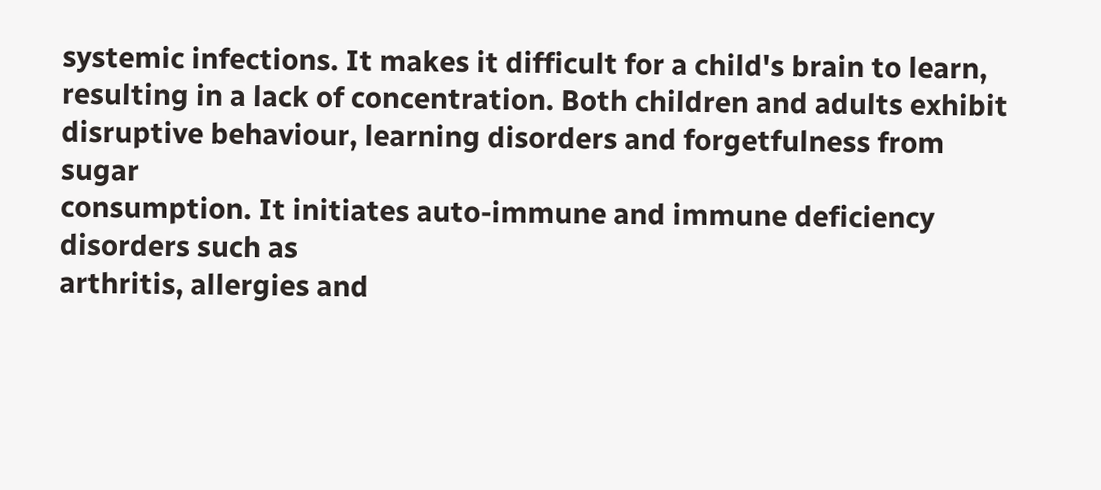systemic infections. It makes it difficult for a child's brain to learn,
resulting in a lack of concentration. Both children and adults exhibit
disruptive behaviour, learning disorders and forgetfulness from sugar
consumption. It initiates auto-immune and immune deficiency disorders such as
arthritis, allergies and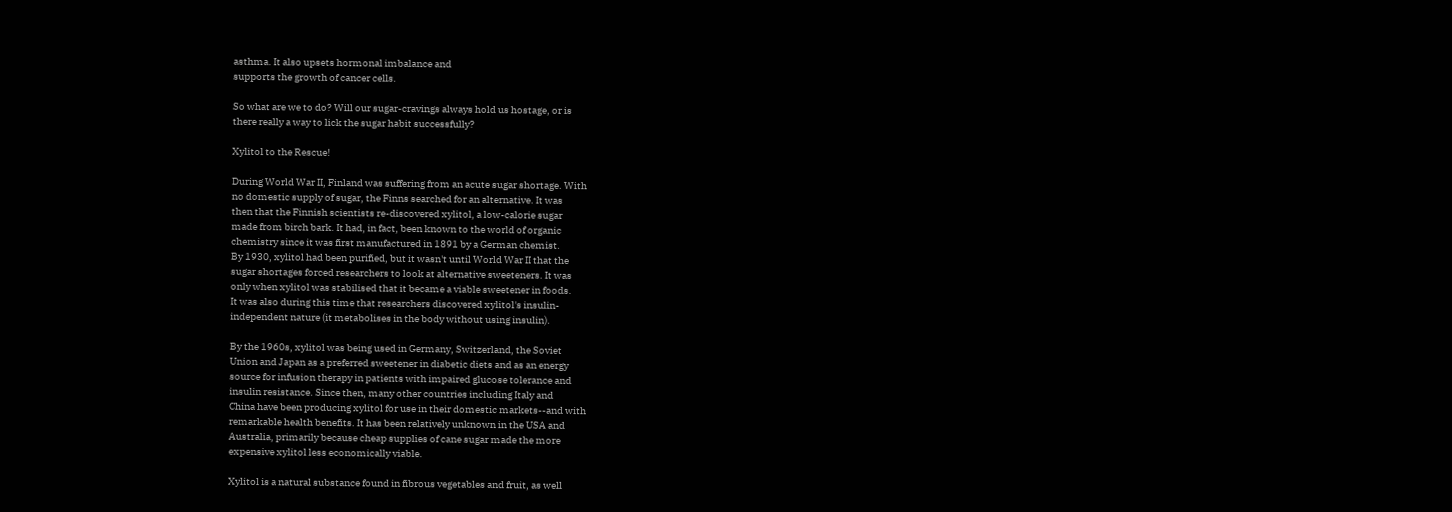asthma. It also upsets hormonal imbalance and
supports the growth of cancer cells.

So what are we to do? Will our sugar-cravings always hold us hostage, or is
there really a way to lick the sugar habit successfully?

Xylitol to the Rescue!

During World War II, Finland was suffering from an acute sugar shortage. With
no domestic supply of sugar, the Finns searched for an alternative. It was
then that the Finnish scientists re-discovered xylitol, a low-calorie sugar
made from birch bark. It had, in fact, been known to the world of organic
chemistry since it was first manufactured in 1891 by a German chemist.
By 1930, xylitol had been purified, but it wasn't until World War II that the
sugar shortages forced researchers to look at alternative sweeteners. It was
only when xylitol was stabilised that it became a viable sweetener in foods.
It was also during this time that researchers discovered xylitol's insulin-
independent nature (it metabolises in the body without using insulin).

By the 1960s, xylitol was being used in Germany, Switzerland, the Soviet
Union and Japan as a preferred sweetener in diabetic diets and as an energy
source for infusion therapy in patients with impaired glucose tolerance and
insulin resistance. Since then, many other countries including Italy and
China have been producing xylitol for use in their domestic markets--and with
remarkable health benefits. It has been relatively unknown in the USA and
Australia, primarily because cheap supplies of cane sugar made the more
expensive xylitol less economically viable.

Xylitol is a natural substance found in fibrous vegetables and fruit, as well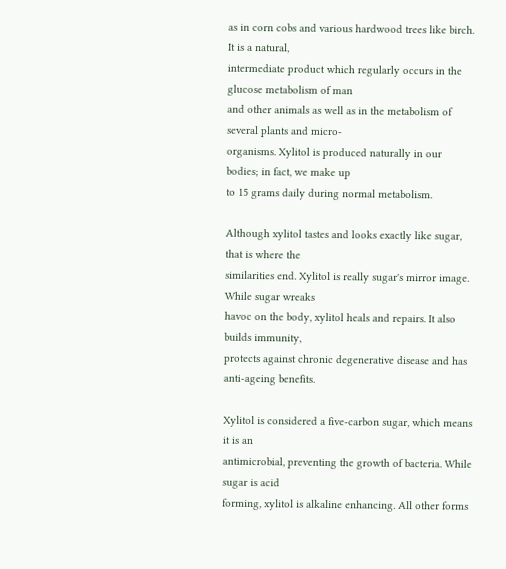as in corn cobs and various hardwood trees like birch. It is a natural,
intermediate product which regularly occurs in the glucose metabolism of man
and other animals as well as in the metabolism of several plants and micro-
organisms. Xylitol is produced naturally in our bodies; in fact, we make up
to 15 grams daily during normal metabolism.

Although xylitol tastes and looks exactly like sugar, that is where the
similarities end. Xylitol is really sugar's mirror image. While sugar wreaks
havoc on the body, xylitol heals and repairs. It also builds immunity,
protects against chronic degenerative disease and has anti-ageing benefits.

Xylitol is considered a five-carbon sugar, which means it is an
antimicrobial, preventing the growth of bacteria. While sugar is acid
forming, xylitol is alkaline enhancing. All other forms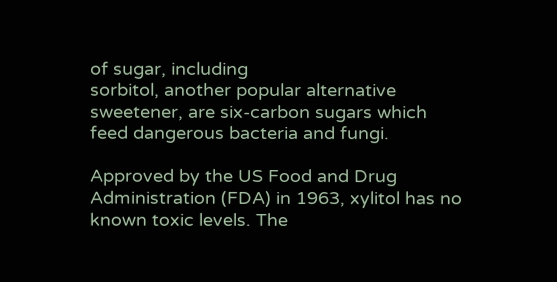of sugar, including
sorbitol, another popular alternative sweetener, are six-carbon sugars which
feed dangerous bacteria and fungi.

Approved by the US Food and Drug Administration (FDA) in 1963, xylitol has no
known toxic levels. The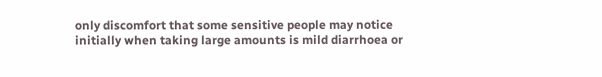only discomfort that some sensitive people may notice
initially when taking large amounts is mild diarrhoea or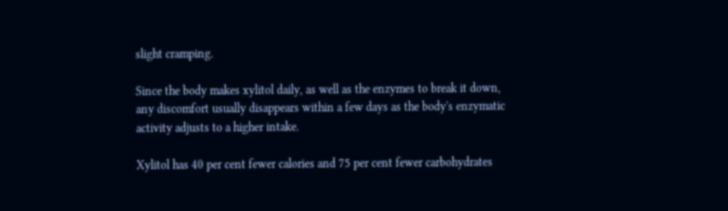slight cramping.

Since the body makes xylitol daily, as well as the enzymes to break it down,
any discomfort usually disappears within a few days as the body's enzymatic
activity adjusts to a higher intake.

Xylitol has 40 per cent fewer calories and 75 per cent fewer carbohydrates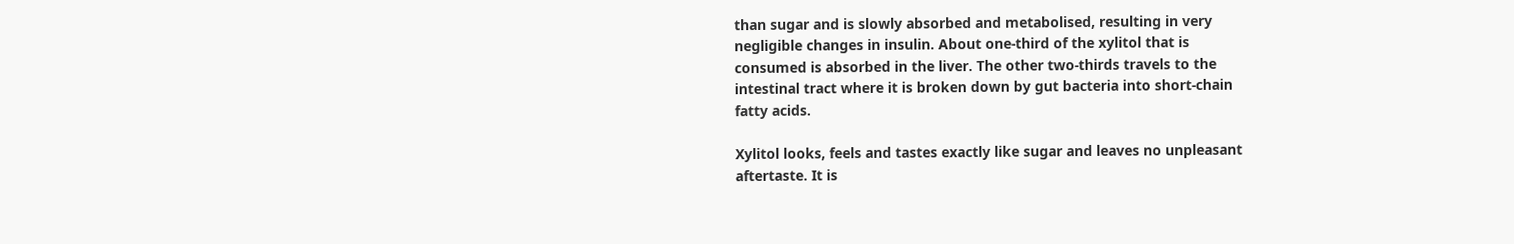than sugar and is slowly absorbed and metabolised, resulting in very
negligible changes in insulin. About one-third of the xylitol that is
consumed is absorbed in the liver. The other two-thirds travels to the
intestinal tract where it is broken down by gut bacteria into short-chain
fatty acids.

Xylitol looks, feels and tastes exactly like sugar and leaves no unpleasant
aftertaste. It is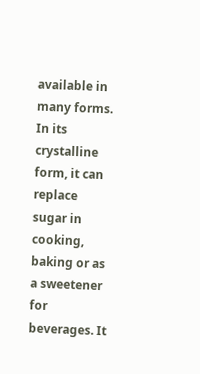available in many forms. In its crystalline form, it can
replace sugar in cooking, baking or as a sweetener for beverages. It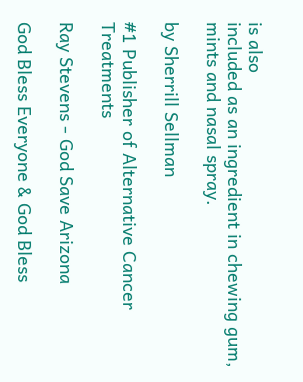is also
included as an ingredient in chewing gum, mints and nasal spray.

by Sherrill Sellman

#1 Publisher of Alternative Cancer Treatments

Ray Stevens - God Save Arizona

God Bless Everyone & God Bless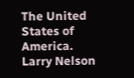The United States of America.
Larry Nelson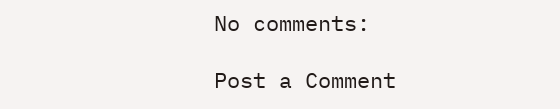No comments:

Post a Comment